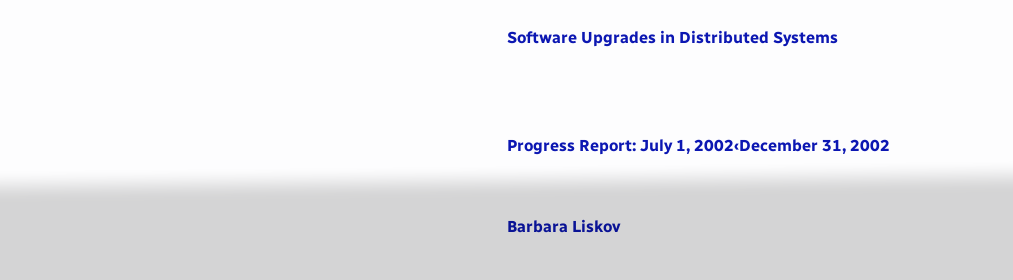Software Upgrades in Distributed Systems



Progress Report: July 1, 2002‹December 31, 2002


Barbara Liskov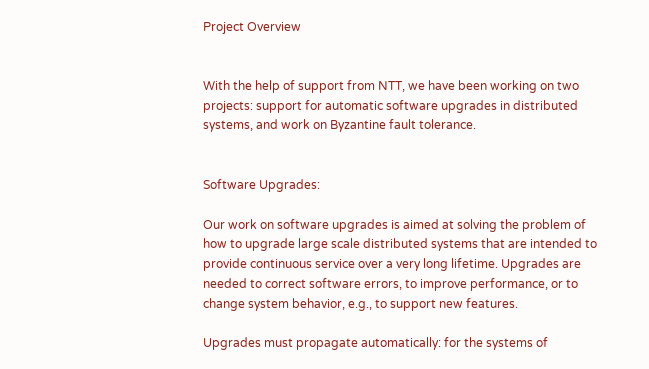Project Overview


With the help of support from NTT, we have been working on two projects: support for automatic software upgrades in distributed systems, and work on Byzantine fault tolerance.


Software Upgrades:

Our work on software upgrades is aimed at solving the problem of how to upgrade large scale distributed systems that are intended to provide continuous service over a very long lifetime. Upgrades are needed to correct software errors, to improve performance, or to change system behavior, e.g., to support new features.

Upgrades must propagate automatically: for the systems of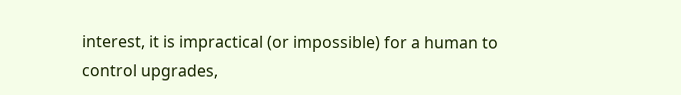interest, it is impractical (or impossible) for a human to control upgrades,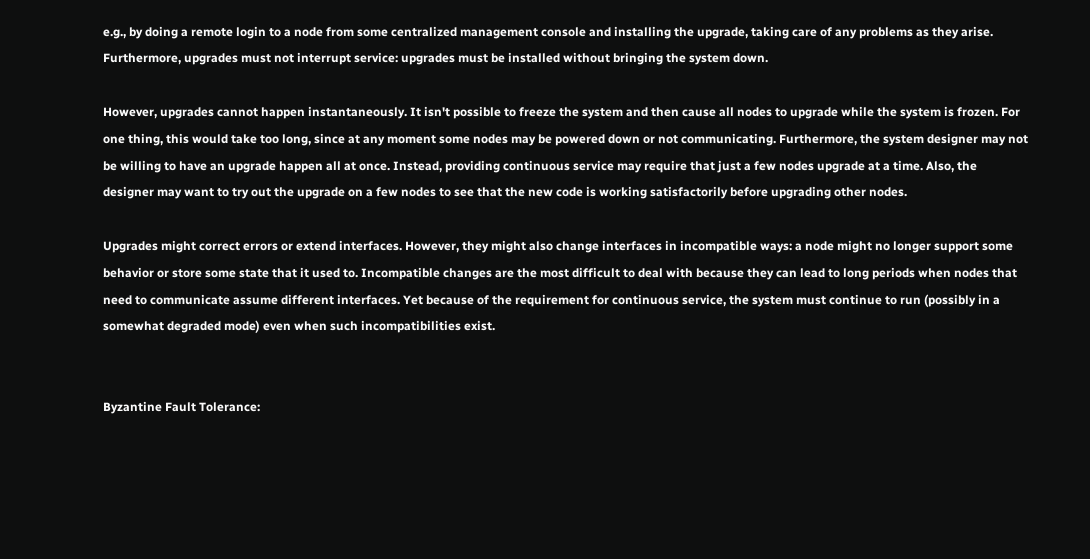e.g., by doing a remote login to a node from some centralized management console and installing the upgrade, taking care of any problems as they arise. Furthermore, upgrades must not interrupt service: upgrades must be installed without bringing the system down.

However, upgrades cannot happen instantaneously. It isn't possible to freeze the system and then cause all nodes to upgrade while the system is frozen. For one thing, this would take too long, since at any moment some nodes may be powered down or not communicating. Furthermore, the system designer may not be willing to have an upgrade happen all at once. Instead, providing continuous service may require that just a few nodes upgrade at a time. Also, the designer may want to try out the upgrade on a few nodes to see that the new code is working satisfactorily before upgrading other nodes.

Upgrades might correct errors or extend interfaces. However, they might also change interfaces in incompatible ways: a node might no longer support some behavior or store some state that it used to. Incompatible changes are the most difficult to deal with because they can lead to long periods when nodes that need to communicate assume different interfaces. Yet because of the requirement for continuous service, the system must continue to run (possibly in a somewhat degraded mode) even when such incompatibilities exist.


Byzantine Fault Tolerance: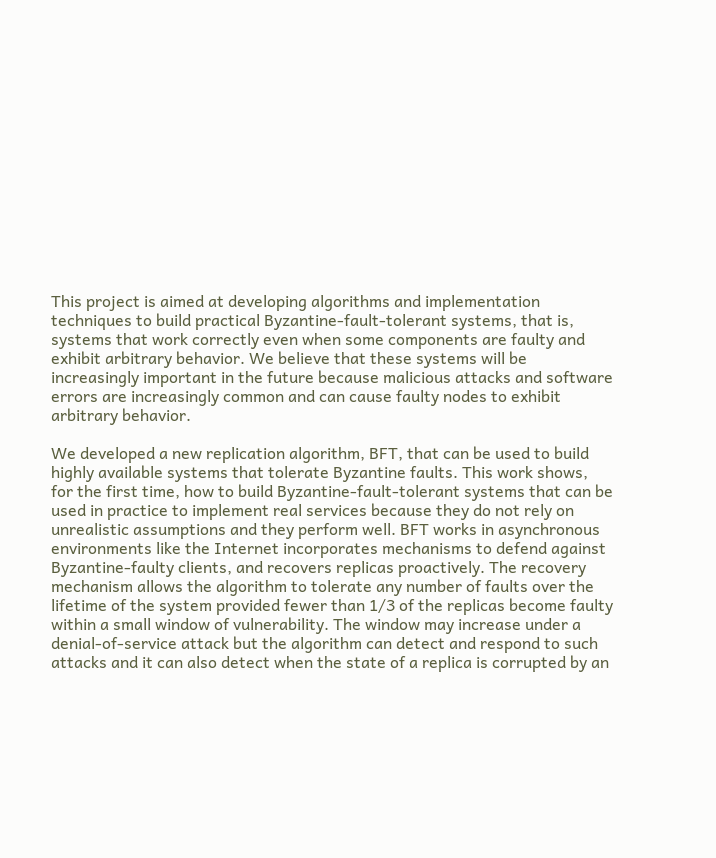This project is aimed at developing algorithms and implementation techniques to build practical Byzantine-fault-tolerant systems, that is, systems that work correctly even when some components are faulty and exhibit arbitrary behavior. We believe that these systems will be increasingly important in the future because malicious attacks and software errors are increasingly common and can cause faulty nodes to exhibit arbitrary behavior.

We developed a new replication algorithm, BFT, that can be used to build highly available systems that tolerate Byzantine faults. This work shows, for the first time, how to build Byzantine-fault-tolerant systems that can be used in practice to implement real services because they do not rely on unrealistic assumptions and they perform well. BFT works in asynchronous environments like the Internet incorporates mechanisms to defend against Byzantine-faulty clients, and recovers replicas proactively. The recovery mechanism allows the algorithm to tolerate any number of faults over the lifetime of the system provided fewer than 1/3 of the replicas become faulty within a small window of vulnerability. The window may increase under a denial-of-service attack but the algorithm can detect and respond to such attacks and it can also detect when the state of a replica is corrupted by an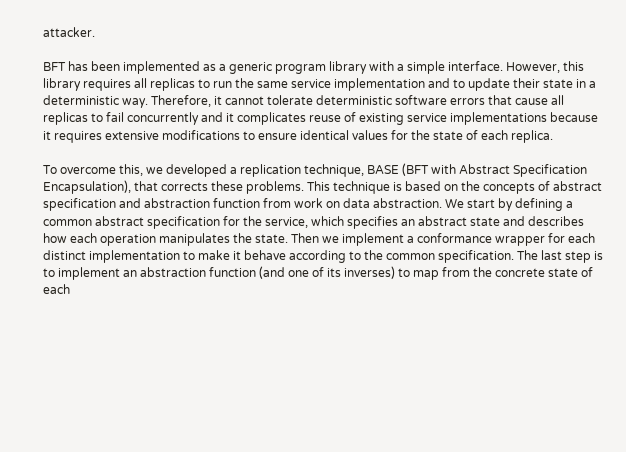attacker.

BFT has been implemented as a generic program library with a simple interface. However, this library requires all replicas to run the same service implementation and to update their state in a deterministic way. Therefore, it cannot tolerate deterministic software errors that cause all replicas to fail concurrently and it complicates reuse of existing service implementations because it requires extensive modifications to ensure identical values for the state of each replica.

To overcome this, we developed a replication technique, BASE (BFT with Abstract Specification Encapsulation), that corrects these problems. This technique is based on the concepts of abstract specification and abstraction function from work on data abstraction. We start by defining a common abstract specification for the service, which specifies an abstract state and describes how each operation manipulates the state. Then we implement a conformance wrapper for each distinct implementation to make it behave according to the common specification. The last step is to implement an abstraction function (and one of its inverses) to map from the concrete state of each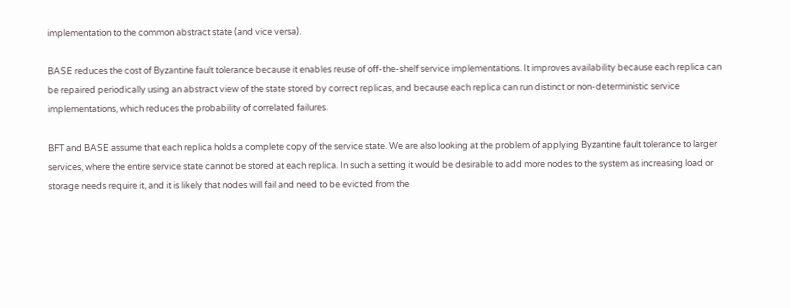implementation to the common abstract state (and vice versa).

BASE reduces the cost of Byzantine fault tolerance because it enables reuse of off-the-shelf service implementations. It improves availability because each replica can be repaired periodically using an abstract view of the state stored by correct replicas, and because each replica can run distinct or non-deterministic service implementations, which reduces the probability of correlated failures.

BFT and BASE assume that each replica holds a complete copy of the service state. We are also looking at the problem of applying Byzantine fault tolerance to larger services, where the entire service state cannot be stored at each replica. In such a setting it would be desirable to add more nodes to the system as increasing load or storage needs require it, and it is likely that nodes will fail and need to be evicted from the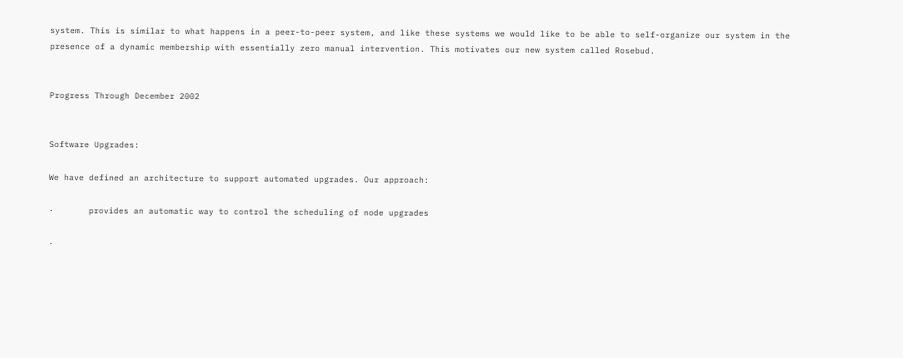system. This is similar to what happens in a peer-to-peer system, and like these systems we would like to be able to self-organize our system in the presence of a dynamic membership with essentially zero manual intervention. This motivates our new system called Rosebud.


Progress Through December 2002


Software Upgrades:

We have defined an architecture to support automated upgrades. Our approach:

·       provides an automatic way to control the scheduling of node upgrades

·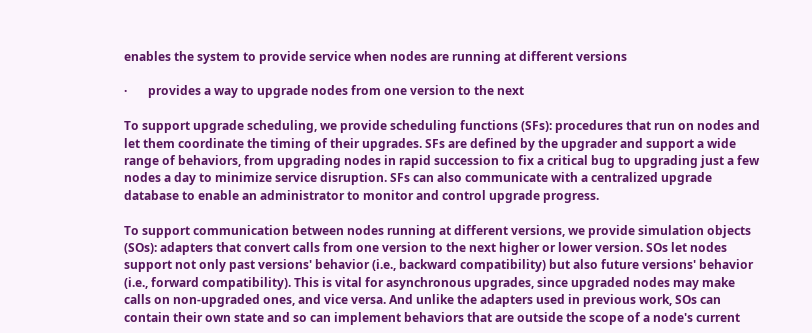enables the system to provide service when nodes are running at different versions

·       provides a way to upgrade nodes from one version to the next

To support upgrade scheduling, we provide scheduling functions (SFs): procedures that run on nodes and let them coordinate the timing of their upgrades. SFs are defined by the upgrader and support a wide range of behaviors, from upgrading nodes in rapid succession to fix a critical bug to upgrading just a few nodes a day to minimize service disruption. SFs can also communicate with a centralized upgrade database to enable an administrator to monitor and control upgrade progress.

To support communication between nodes running at different versions, we provide simulation objects (SOs): adapters that convert calls from one version to the next higher or lower version. SOs let nodes support not only past versions' behavior (i.e., backward compatibility) but also future versions' behavior (i.e., forward compatibility). This is vital for asynchronous upgrades, since upgraded nodes may make calls on non-upgraded ones, and vice versa. And unlike the adapters used in previous work, SOs can contain their own state and so can implement behaviors that are outside the scope of a node's current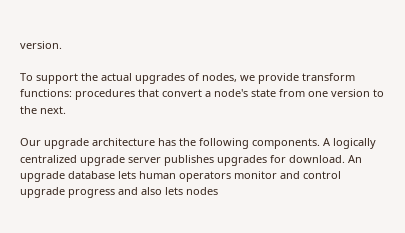version.

To support the actual upgrades of nodes, we provide transform functions: procedures that convert a node's state from one version to the next.

Our upgrade architecture has the following components. A logically centralized upgrade server publishes upgrades for download. An upgrade database lets human operators monitor and control upgrade progress and also lets nodes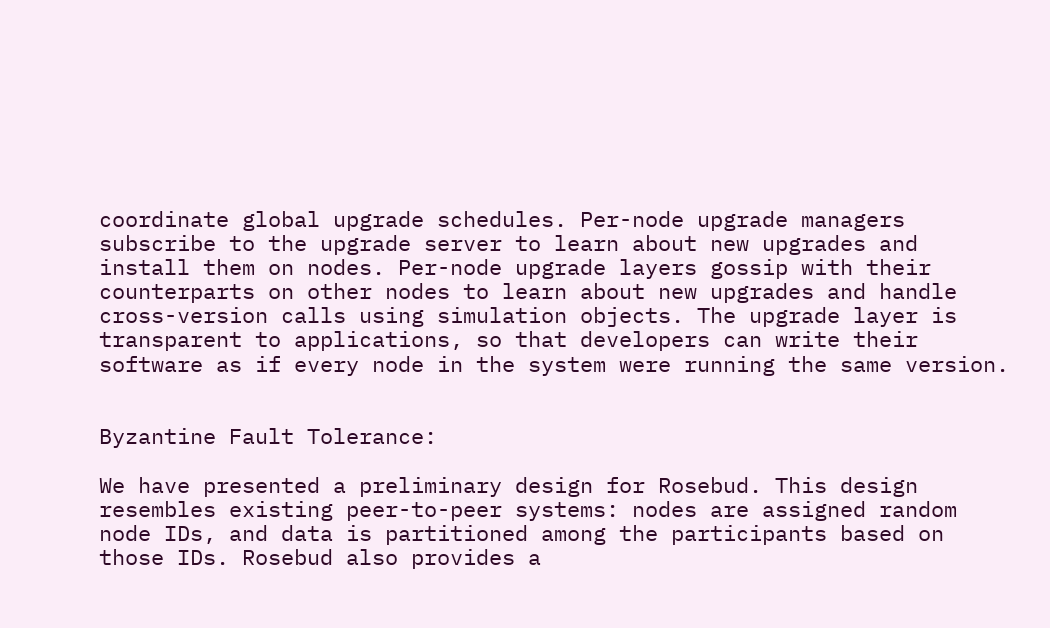coordinate global upgrade schedules. Per-node upgrade managers subscribe to the upgrade server to learn about new upgrades and install them on nodes. Per-node upgrade layers gossip with their counterparts on other nodes to learn about new upgrades and handle cross-version calls using simulation objects. The upgrade layer is transparent to applications, so that developers can write their software as if every node in the system were running the same version.


Byzantine Fault Tolerance:

We have presented a preliminary design for Rosebud. This design resembles existing peer-to-peer systems: nodes are assigned random node IDs, and data is partitioned among the participants based on those IDs. Rosebud also provides a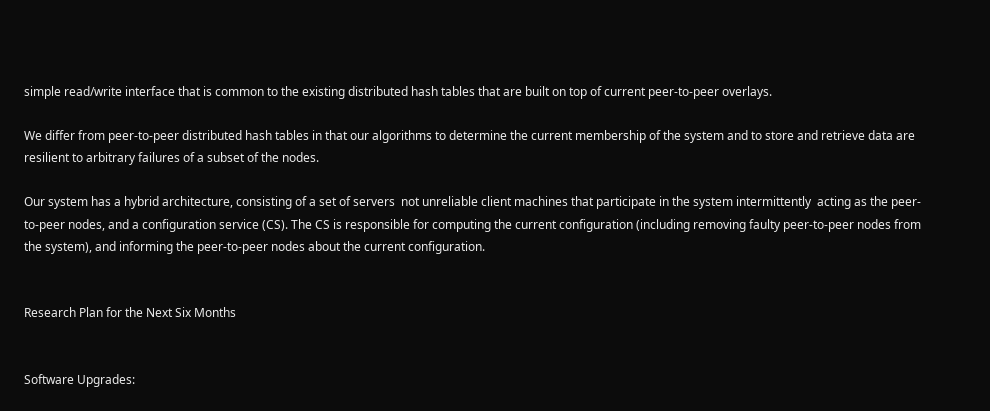simple read/write interface that is common to the existing distributed hash tables that are built on top of current peer-to-peer overlays.

We differ from peer-to-peer distributed hash tables in that our algorithms to determine the current membership of the system and to store and retrieve data are resilient to arbitrary failures of a subset of the nodes.

Our system has a hybrid architecture, consisting of a set of servers  not unreliable client machines that participate in the system intermittently  acting as the peer-to-peer nodes, and a configuration service (CS). The CS is responsible for computing the current configuration (including removing faulty peer-to-peer nodes from the system), and informing the peer-to-peer nodes about the current configuration.


Research Plan for the Next Six Months


Software Upgrades: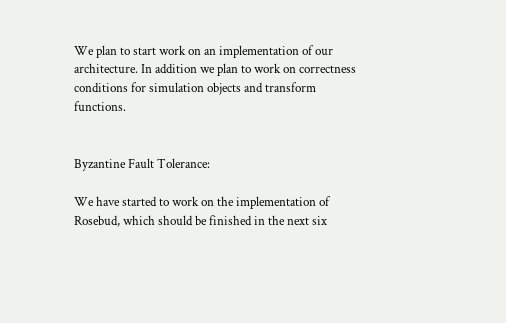We plan to start work on an implementation of our architecture. In addition we plan to work on correctness conditions for simulation objects and transform functions.


Byzantine Fault Tolerance:

We have started to work on the implementation of Rosebud, which should be finished in the next six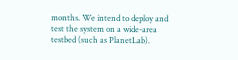months. We intend to deploy and test the system on a wide-area testbed (such as PlanetLab).